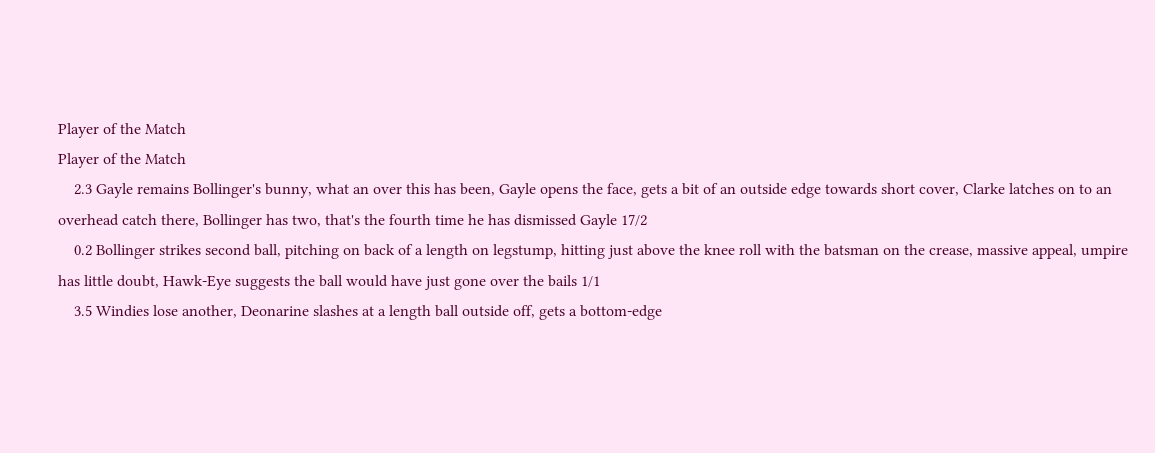Player of the Match
Player of the Match
    2.3 Gayle remains Bollinger's bunny, what an over this has been, Gayle opens the face, gets a bit of an outside edge towards short cover, Clarke latches on to an overhead catch there, Bollinger has two, that's the fourth time he has dismissed Gayle 17/2
    0.2 Bollinger strikes second ball, pitching on back of a length on legstump, hitting just above the knee roll with the batsman on the crease, massive appeal, umpire has little doubt, Hawk-Eye suggests the ball would have just gone over the bails 1/1
    3.5 Windies lose another, Deonarine slashes at a length ball outside off, gets a bottom-edge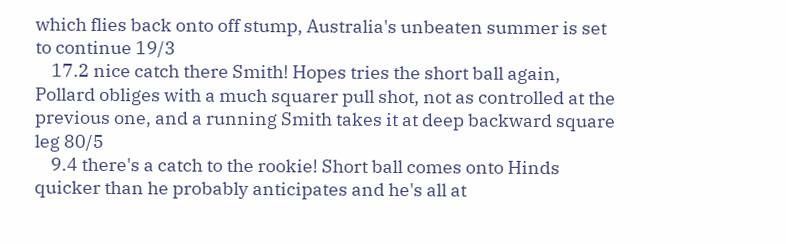which flies back onto off stump, Australia's unbeaten summer is set to continue 19/3
    17.2 nice catch there Smith! Hopes tries the short ball again, Pollard obliges with a much squarer pull shot, not as controlled at the previous one, and a running Smith takes it at deep backward square leg 80/5
    9.4 there's a catch to the rookie! Short ball comes onto Hinds quicker than he probably anticipates and he's all at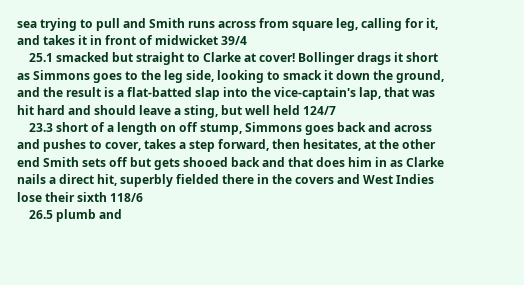sea trying to pull and Smith runs across from square leg, calling for it, and takes it in front of midwicket 39/4
    25.1 smacked but straight to Clarke at cover! Bollinger drags it short as Simmons goes to the leg side, looking to smack it down the ground, and the result is a flat-batted slap into the vice-captain's lap, that was hit hard and should leave a sting, but well held 124/7
    23.3 short of a length on off stump, Simmons goes back and across and pushes to cover, takes a step forward, then hesitates, at the other end Smith sets off but gets shooed back and that does him in as Clarke nails a direct hit, superbly fielded there in the covers and West Indies lose their sixth 118/6
    26.5 plumb and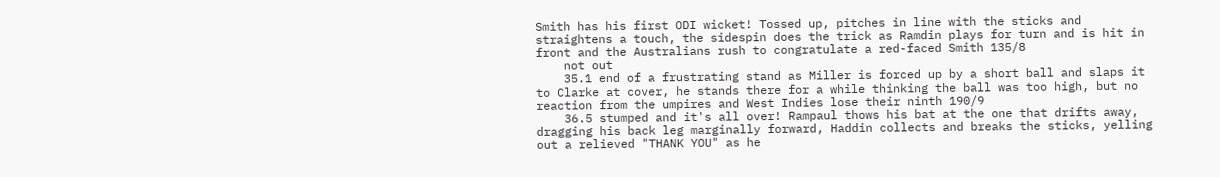Smith has his first ODI wicket! Tossed up, pitches in line with the sticks and straightens a touch, the sidespin does the trick as Ramdin plays for turn and is hit in front and the Australians rush to congratulate a red-faced Smith 135/8
    not out
    35.1 end of a frustrating stand as Miller is forced up by a short ball and slaps it to Clarke at cover, he stands there for a while thinking the ball was too high, but no reaction from the umpires and West Indies lose their ninth 190/9
    36.5 stumped and it's all over! Rampaul thows his bat at the one that drifts away, dragging his back leg marginally forward, Haddin collects and breaks the sticks, yelling out a relieved "THANK YOU" as he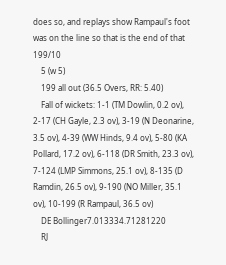does so, and replays show Rampaul's foot was on the line so that is the end of that 199/10
    5 (w 5)
    199 all out (36.5 Overs, RR: 5.40)
    Fall of wickets: 1-1 (TM Dowlin, 0.2 ov), 2-17 (CH Gayle, 2.3 ov), 3-19 (N Deonarine, 3.5 ov), 4-39 (WW Hinds, 9.4 ov), 5-80 (KA Pollard, 17.2 ov), 6-118 (DR Smith, 23.3 ov), 7-124 (LMP Simmons, 25.1 ov), 8-135 (D Ramdin, 26.5 ov), 9-190 (NO Miller, 35.1 ov), 10-199 (R Rampaul, 36.5 ov)
    DE Bollinger7.013334.71281220
    RJ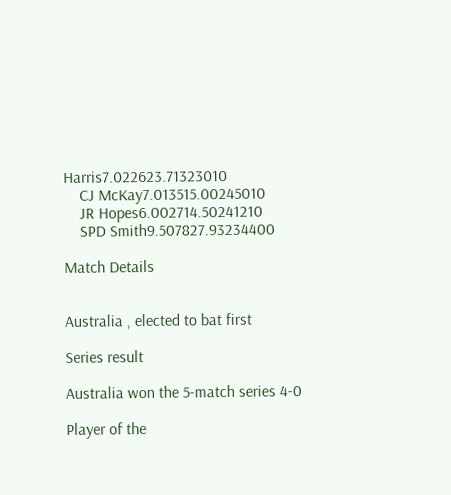Harris7.022623.71323010
    CJ McKay7.013515.00245010
    JR Hopes6.002714.50241210
    SPD Smith9.507827.93234400

Match Details


Australia , elected to bat first

Series result

Australia won the 5-match series 4-0

Player of the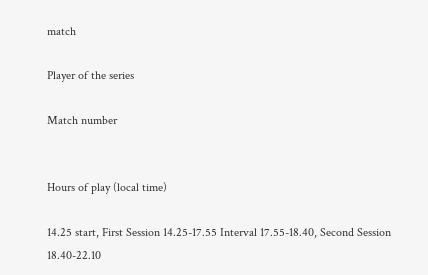match

Player of the series

Match number


Hours of play (local time)

14.25 start, First Session 14.25-17.55 Interval 17.55-18.40, Second Session 18.40-22.10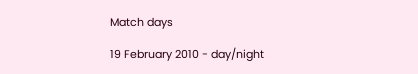Match days

19 February 2010 - day/night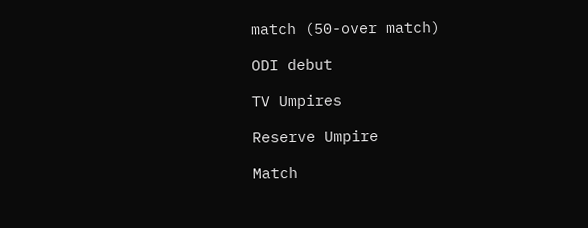match (50-over match)

ODI debut

TV Umpires

Reserve Umpire

Match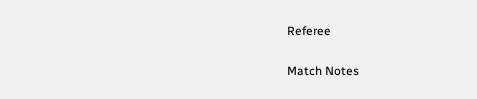Referee

Match Notes